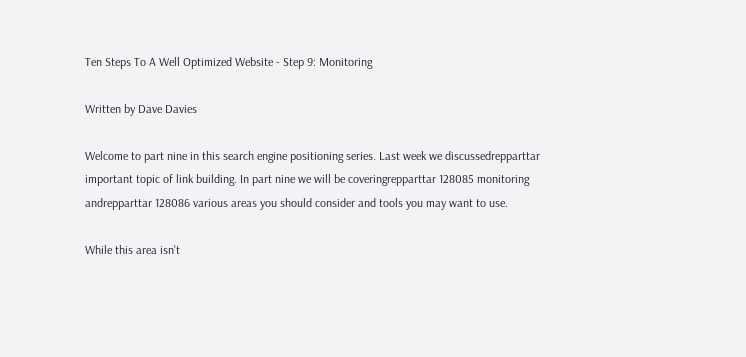Ten Steps To A Well Optimized Website - Step 9: Monitoring

Written by Dave Davies

Welcome to part nine in this search engine positioning series. Last week we discussedrepparttar important topic of link building. In part nine we will be coveringrepparttar 128085 monitoring andrepparttar 128086 various areas you should consider and tools you may want to use.

While this area isn't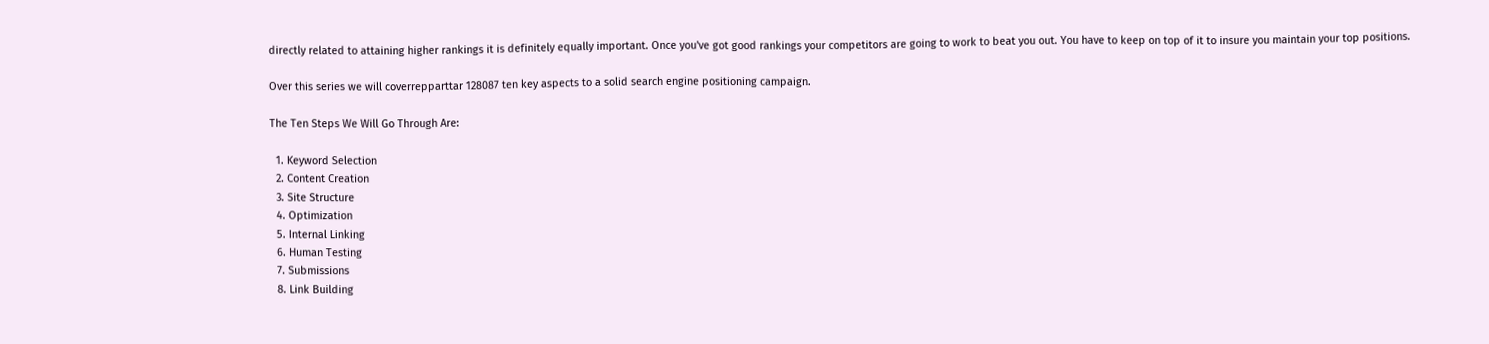directly related to attaining higher rankings it is definitely equally important. Once you've got good rankings your competitors are going to work to beat you out. You have to keep on top of it to insure you maintain your top positions.

Over this series we will coverrepparttar 128087 ten key aspects to a solid search engine positioning campaign.

The Ten Steps We Will Go Through Are:

  1. Keyword Selection
  2. Content Creation
  3. Site Structure
  4. Optimization
  5. Internal Linking
  6. Human Testing
  7. Submissions
  8. Link Building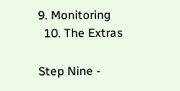9. Monitoring
  10. The Extras

Step Nine -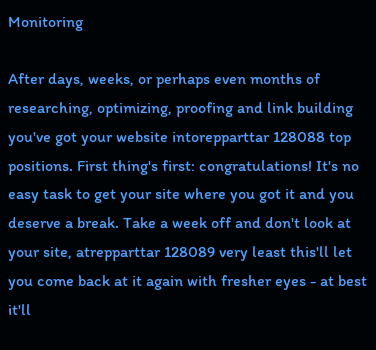Monitoring

After days, weeks, or perhaps even months of researching, optimizing, proofing and link building you've got your website intorepparttar 128088 top positions. First thing's first: congratulations! It's no easy task to get your site where you got it and you deserve a break. Take a week off and don't look at your site, atrepparttar 128089 very least this'll let you come back at it again with fresher eyes - at best it'll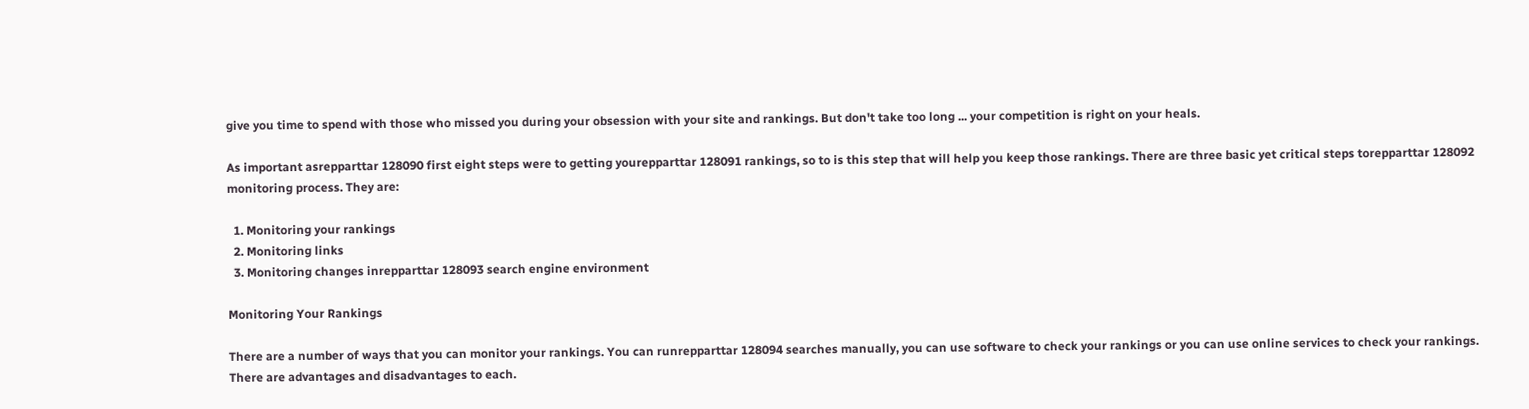give you time to spend with those who missed you during your obsession with your site and rankings. But don't take too long ... your competition is right on your heals.

As important asrepparttar 128090 first eight steps were to getting yourepparttar 128091 rankings, so to is this step that will help you keep those rankings. There are three basic yet critical steps torepparttar 128092 monitoring process. They are:

  1. Monitoring your rankings
  2. Monitoring links
  3. Monitoring changes inrepparttar 128093 search engine environment

Monitoring Your Rankings

There are a number of ways that you can monitor your rankings. You can runrepparttar 128094 searches manually, you can use software to check your rankings or you can use online services to check your rankings. There are advantages and disadvantages to each.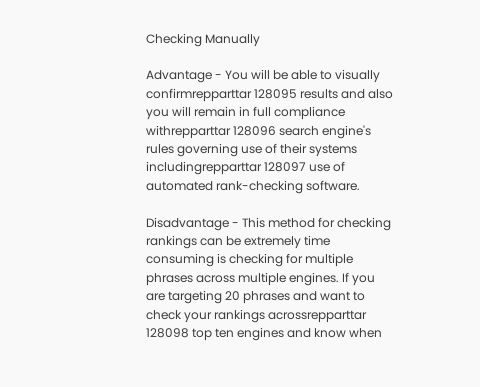Checking Manually

Advantage - You will be able to visually confirmrepparttar 128095 results and also you will remain in full compliance withrepparttar 128096 search engine's rules governing use of their systems includingrepparttar 128097 use of automated rank-checking software.

Disadvantage - This method for checking rankings can be extremely time consuming is checking for multiple phrases across multiple engines. If you are targeting 20 phrases and want to check your rankings acrossrepparttar 128098 top ten engines and know when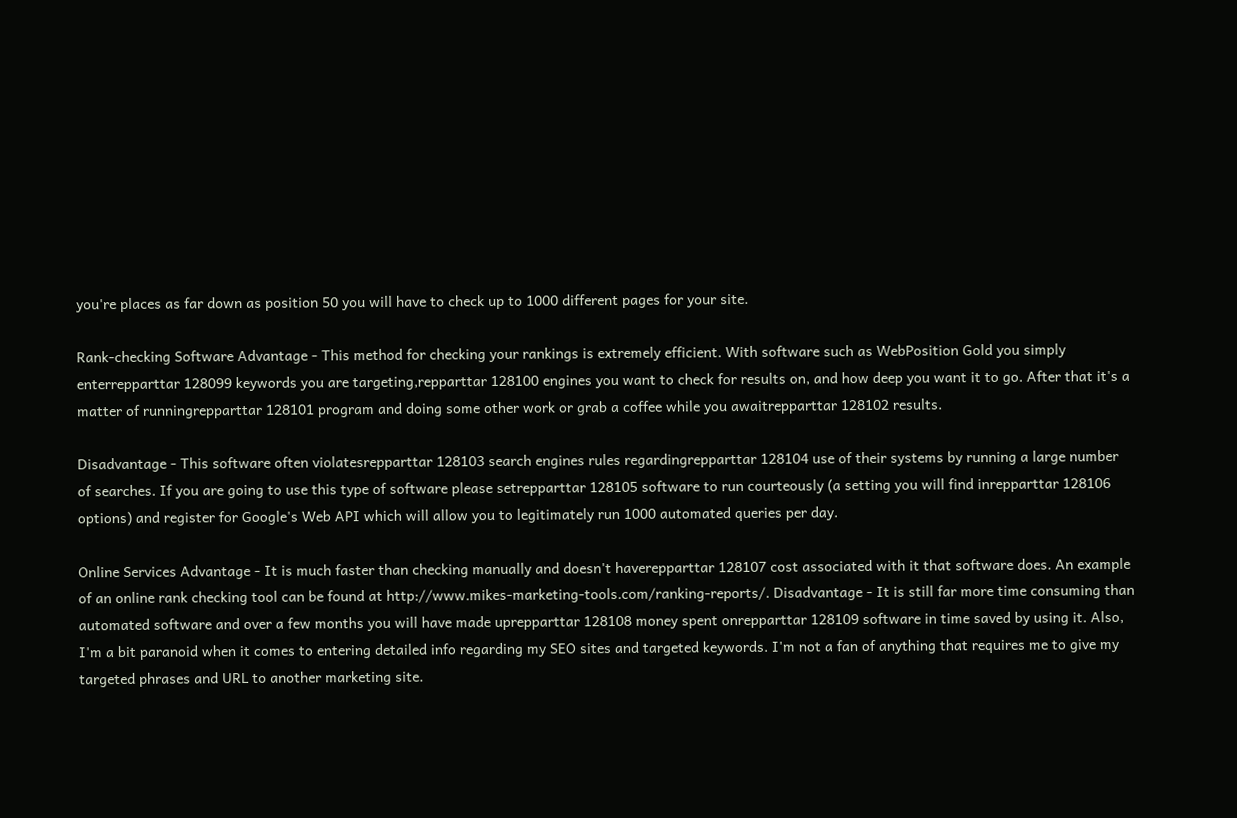you're places as far down as position 50 you will have to check up to 1000 different pages for your site.

Rank-checking Software Advantage - This method for checking your rankings is extremely efficient. With software such as WebPosition Gold you simply enterrepparttar 128099 keywords you are targeting,repparttar 128100 engines you want to check for results on, and how deep you want it to go. After that it's a matter of runningrepparttar 128101 program and doing some other work or grab a coffee while you awaitrepparttar 128102 results.

Disadvantage - This software often violatesrepparttar 128103 search engines rules regardingrepparttar 128104 use of their systems by running a large number of searches. If you are going to use this type of software please setrepparttar 128105 software to run courteously (a setting you will find inrepparttar 128106 options) and register for Google's Web API which will allow you to legitimately run 1000 automated queries per day.

Online Services Advantage - It is much faster than checking manually and doesn't haverepparttar 128107 cost associated with it that software does. An example of an online rank checking tool can be found at http://www.mikes-marketing-tools.com/ranking-reports/. Disadvantage - It is still far more time consuming than automated software and over a few months you will have made uprepparttar 128108 money spent onrepparttar 128109 software in time saved by using it. Also, I'm a bit paranoid when it comes to entering detailed info regarding my SEO sites and targeted keywords. I'm not a fan of anything that requires me to give my targeted phrases and URL to another marketing site.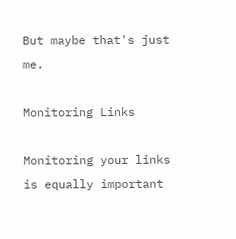But maybe that's just me.

Monitoring Links

Monitoring your links is equally important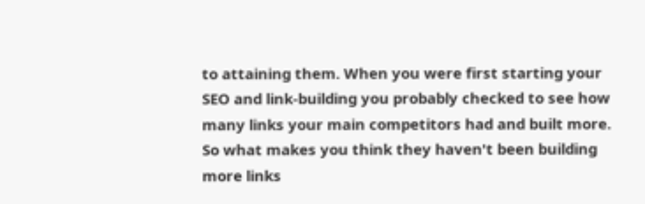to attaining them. When you were first starting your SEO and link-building you probably checked to see how many links your main competitors had and built more. So what makes you think they haven't been building more links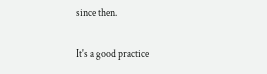since then.

It's a good practice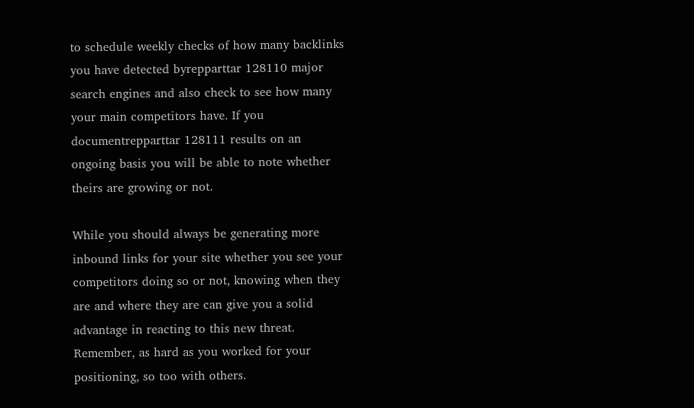to schedule weekly checks of how many backlinks you have detected byrepparttar 128110 major search engines and also check to see how many your main competitors have. If you documentrepparttar 128111 results on an ongoing basis you will be able to note whether theirs are growing or not.

While you should always be generating more inbound links for your site whether you see your competitors doing so or not, knowing when they are and where they are can give you a solid advantage in reacting to this new threat. Remember, as hard as you worked for your positioning, so too with others.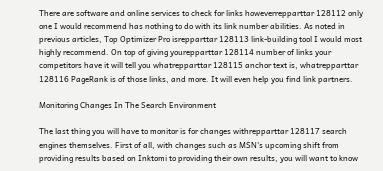There are software and online services to check for links howeverrepparttar 128112 only one I would recommend has nothing to do with its link number abilities. As noted in previous articles, Top Optimizer Pro isrepparttar 128113 link-building tool I would most highly recommend. On top of giving yourepparttar 128114 number of links your competitors have it will tell you whatrepparttar 128115 anchor text is, whatrepparttar 128116 PageRank is of those links, and more. It will even help you find link partners.

Monitoring Changes In The Search Environment

The last thing you will have to monitor is for changes withrepparttar 128117 search engines themselves. First of all, with changes such as MSN's upcoming shift from providing results based on Inktomi to providing their own results, you will want to know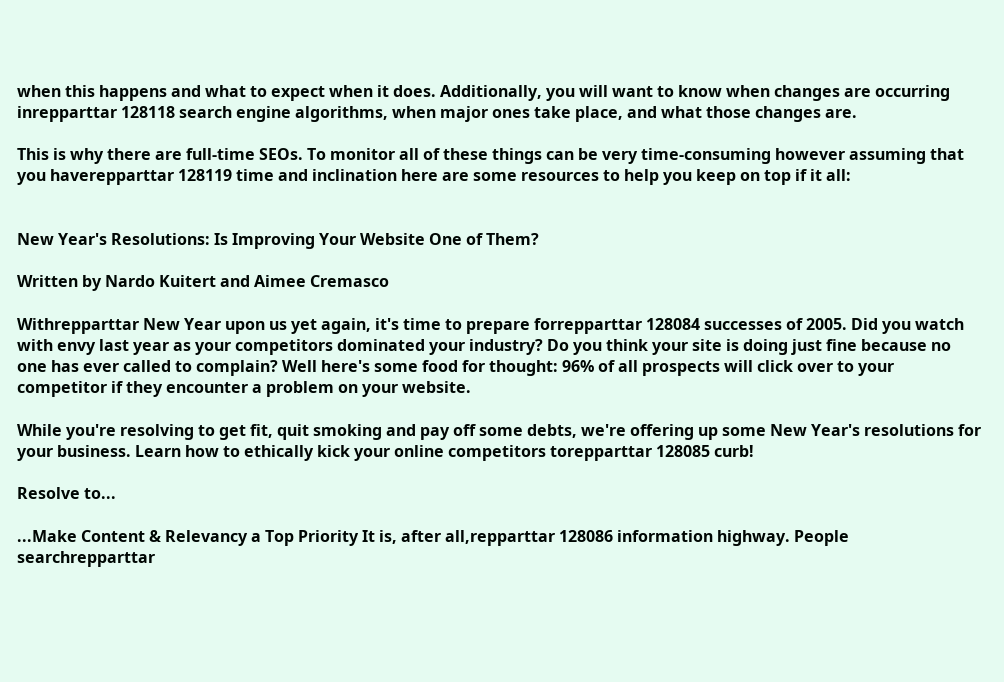when this happens and what to expect when it does. Additionally, you will want to know when changes are occurring inrepparttar 128118 search engine algorithms, when major ones take place, and what those changes are.

This is why there are full-time SEOs. To monitor all of these things can be very time-consuming however assuming that you haverepparttar 128119 time and inclination here are some resources to help you keep on top if it all:


New Year's Resolutions: Is Improving Your Website One of Them?

Written by Nardo Kuitert and Aimee Cremasco

Withrepparttar New Year upon us yet again, it's time to prepare forrepparttar 128084 successes of 2005. Did you watch with envy last year as your competitors dominated your industry? Do you think your site is doing just fine because no one has ever called to complain? Well here's some food for thought: 96% of all prospects will click over to your competitor if they encounter a problem on your website.

While you're resolving to get fit, quit smoking and pay off some debts, we're offering up some New Year's resolutions for your business. Learn how to ethically kick your online competitors torepparttar 128085 curb!

Resolve to...

...Make Content & Relevancy a Top Priority It is, after all,repparttar 128086 information highway. People searchrepparttar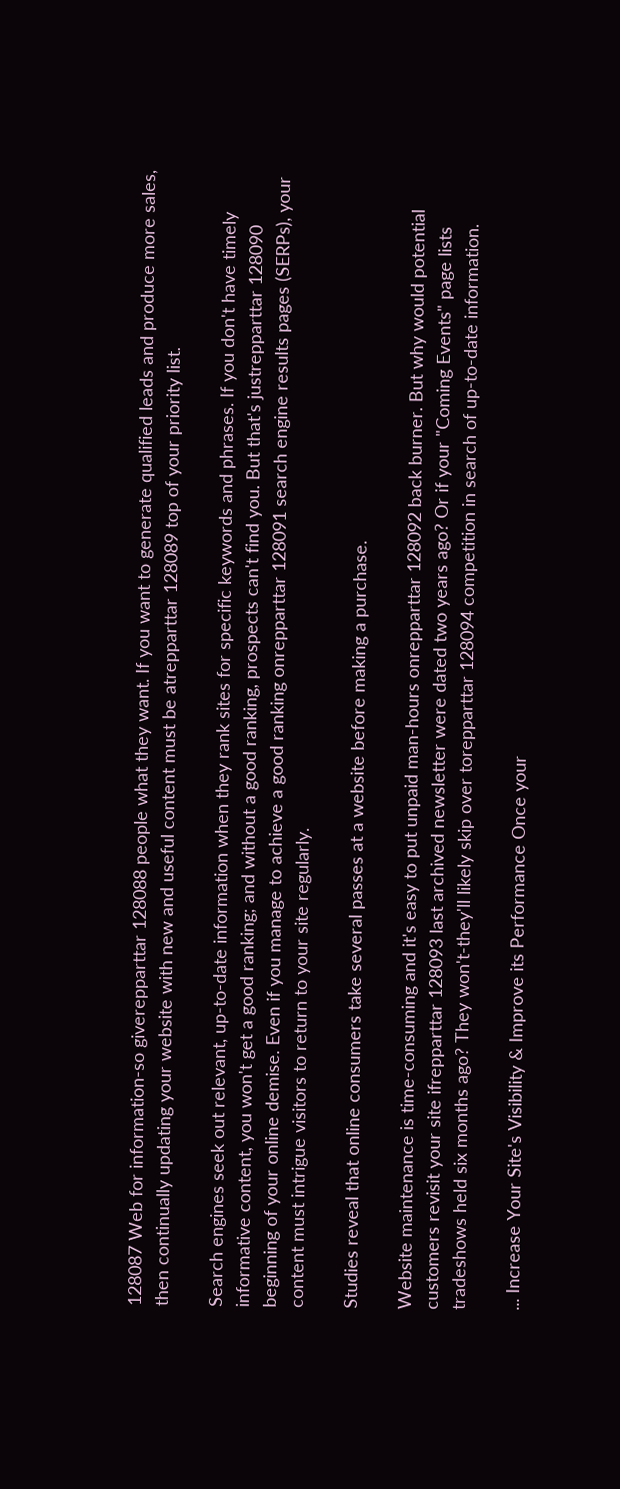128087 Web for information-so giverepparttar 128088 people what they want. If you want to generate qualified leads and produce more sales, then continually updating your website with new and useful content must be atrepparttar 128089 top of your priority list.

Search engines seek out relevant, up-to-date information when they rank sites for specific keywords and phrases. If you don't have timely informative content, you won't get a good ranking; and without a good ranking, prospects can't find you. But that's justrepparttar 128090 beginning of your online demise. Even if you manage to achieve a good ranking onrepparttar 128091 search engine results pages (SERPs), your content must intrigue visitors to return to your site regularly.

Studies reveal that online consumers take several passes at a website before making a purchase.

Website maintenance is time-consuming and it's easy to put unpaid man-hours onrepparttar 128092 back burner. But why would potential customers revisit your site ifrepparttar 128093 last archived newsletter were dated two years ago? Or if your "Coming Events" page lists tradeshows held six months ago? They won't-they'll likely skip over torepparttar 128094 competition in search of up-to-date information.

... Increase Your Site's Visibility & Improve its Performance Once your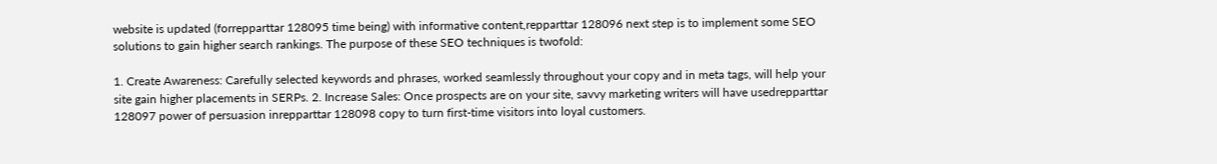website is updated (forrepparttar 128095 time being) with informative content,repparttar 128096 next step is to implement some SEO solutions to gain higher search rankings. The purpose of these SEO techniques is twofold:

1. Create Awareness: Carefully selected keywords and phrases, worked seamlessly throughout your copy and in meta tags, will help your site gain higher placements in SERPs. 2. Increase Sales: Once prospects are on your site, savvy marketing writers will have usedrepparttar 128097 power of persuasion inrepparttar 128098 copy to turn first-time visitors into loyal customers.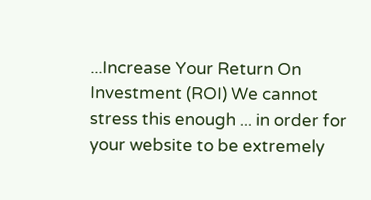...Increase Your Return On Investment (ROI) We cannot stress this enough ... in order for your website to be extremely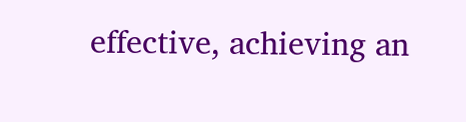effective, achieving an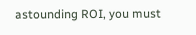astounding ROI, you must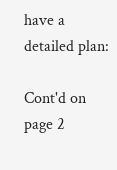have a detailed plan:

Cont'd on page 2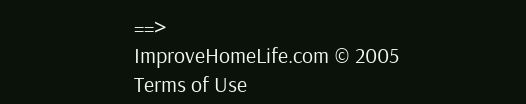==>
ImproveHomeLife.com © 2005
Terms of Use